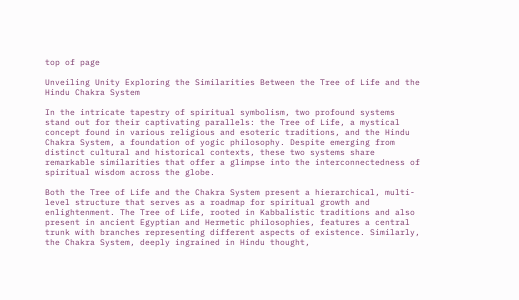top of page

Unveiling Unity Exploring the Similarities Between the Tree of Life and the Hindu Chakra System

In the intricate tapestry of spiritual symbolism, two profound systems stand out for their captivating parallels: the Tree of Life, a mystical concept found in various religious and esoteric traditions, and the Hindu Chakra System, a foundation of yogic philosophy. Despite emerging from distinct cultural and historical contexts, these two systems share remarkable similarities that offer a glimpse into the interconnectedness of spiritual wisdom across the globe.

Both the Tree of Life and the Chakra System present a hierarchical, multi-level structure that serves as a roadmap for spiritual growth and enlightenment. The Tree of Life, rooted in Kabbalistic traditions and also present in ancient Egyptian and Hermetic philosophies, features a central trunk with branches representing different aspects of existence. Similarly, the Chakra System, deeply ingrained in Hindu thought,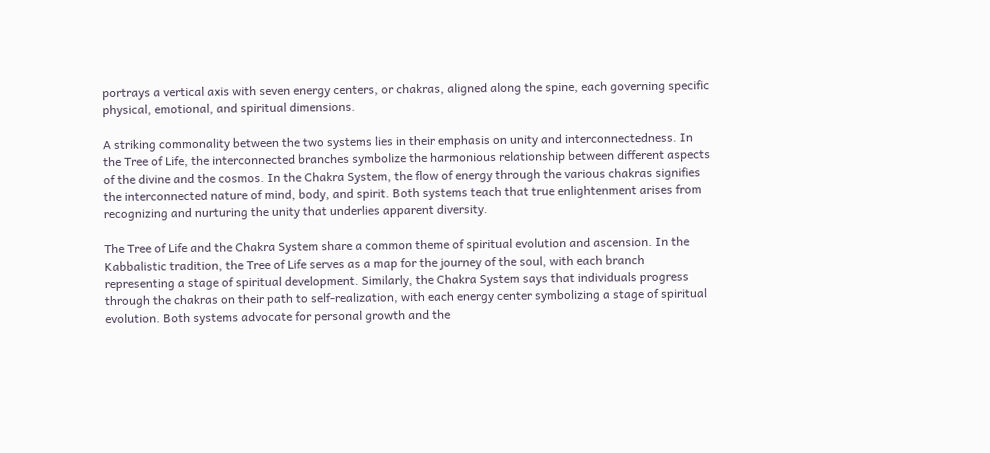portrays a vertical axis with seven energy centers, or chakras, aligned along the spine, each governing specific physical, emotional, and spiritual dimensions.

A striking commonality between the two systems lies in their emphasis on unity and interconnectedness. In the Tree of Life, the interconnected branches symbolize the harmonious relationship between different aspects of the divine and the cosmos. In the Chakra System, the flow of energy through the various chakras signifies the interconnected nature of mind, body, and spirit. Both systems teach that true enlightenment arises from recognizing and nurturing the unity that underlies apparent diversity.

The Tree of Life and the Chakra System share a common theme of spiritual evolution and ascension. In the Kabbalistic tradition, the Tree of Life serves as a map for the journey of the soul, with each branch representing a stage of spiritual development. Similarly, the Chakra System says that individuals progress through the chakras on their path to self-realization, with each energy center symbolizing a stage of spiritual evolution. Both systems advocate for personal growth and the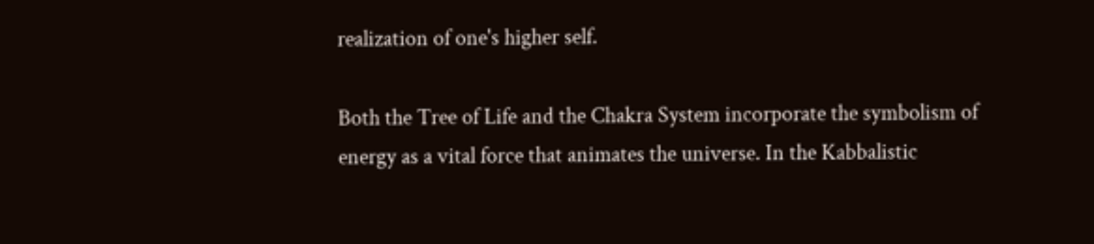realization of one's higher self.

Both the Tree of Life and the Chakra System incorporate the symbolism of energy as a vital force that animates the universe. In the Kabbalistic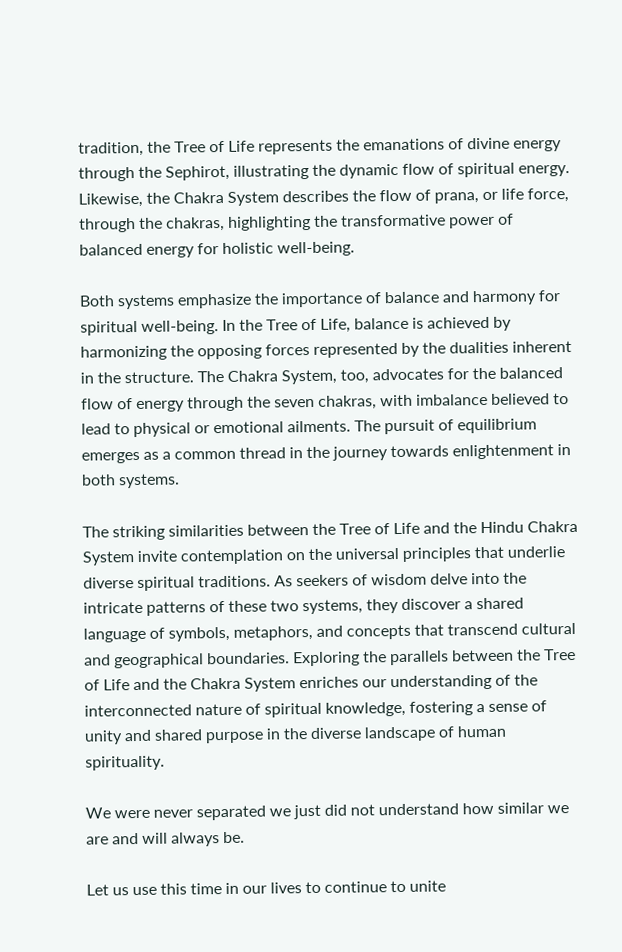tradition, the Tree of Life represents the emanations of divine energy through the Sephirot, illustrating the dynamic flow of spiritual energy. Likewise, the Chakra System describes the flow of prana, or life force, through the chakras, highlighting the transformative power of balanced energy for holistic well-being.

Both systems emphasize the importance of balance and harmony for spiritual well-being. In the Tree of Life, balance is achieved by harmonizing the opposing forces represented by the dualities inherent in the structure. The Chakra System, too, advocates for the balanced flow of energy through the seven chakras, with imbalance believed to lead to physical or emotional ailments. The pursuit of equilibrium emerges as a common thread in the journey towards enlightenment in both systems.

The striking similarities between the Tree of Life and the Hindu Chakra System invite contemplation on the universal principles that underlie diverse spiritual traditions. As seekers of wisdom delve into the intricate patterns of these two systems, they discover a shared language of symbols, metaphors, and concepts that transcend cultural and geographical boundaries. Exploring the parallels between the Tree of Life and the Chakra System enriches our understanding of the interconnected nature of spiritual knowledge, fostering a sense of unity and shared purpose in the diverse landscape of human spirituality.

We were never separated we just did not understand how similar we are and will always be.

Let us use this time in our lives to continue to unite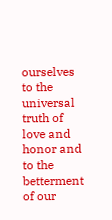ourselves to the universal truth of love and honor and to the betterment of our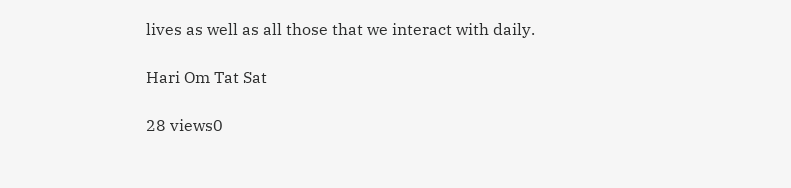lives as well as all those that we interact with daily.

Hari Om Tat Sat

28 views0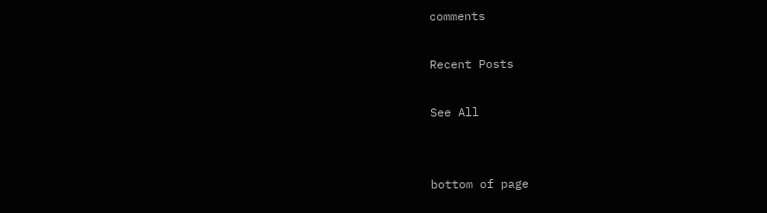comments

Recent Posts

See All


bottom of page